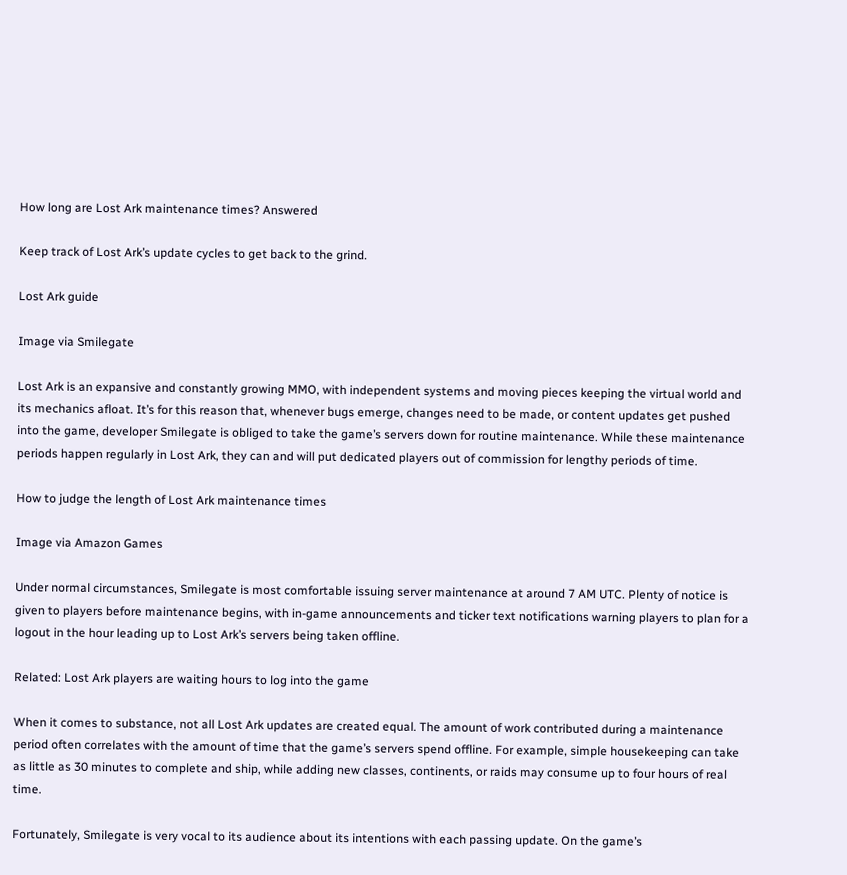How long are Lost Ark maintenance times? Answered

Keep track of Lost Ark’s update cycles to get back to the grind.

Lost Ark guide

Image via Smilegate

Lost Ark is an expansive and constantly growing MMO, with independent systems and moving pieces keeping the virtual world and its mechanics afloat. It’s for this reason that, whenever bugs emerge, changes need to be made, or content updates get pushed into the game, developer Smilegate is obliged to take the game’s servers down for routine maintenance. While these maintenance periods happen regularly in Lost Ark, they can and will put dedicated players out of commission for lengthy periods of time.

How to judge the length of Lost Ark maintenance times

Image via Amazon Games

Under normal circumstances, Smilegate is most comfortable issuing server maintenance at around 7 AM UTC. Plenty of notice is given to players before maintenance begins, with in-game announcements and ticker text notifications warning players to plan for a logout in the hour leading up to Lost Ark’s servers being taken offline.

Related: Lost Ark players are waiting hours to log into the game

When it comes to substance, not all Lost Ark updates are created equal. The amount of work contributed during a maintenance period often correlates with the amount of time that the game’s servers spend offline. For example, simple housekeeping can take as little as 30 minutes to complete and ship, while adding new classes, continents, or raids may consume up to four hours of real time.

Fortunately, Smilegate is very vocal to its audience about its intentions with each passing update. On the game’s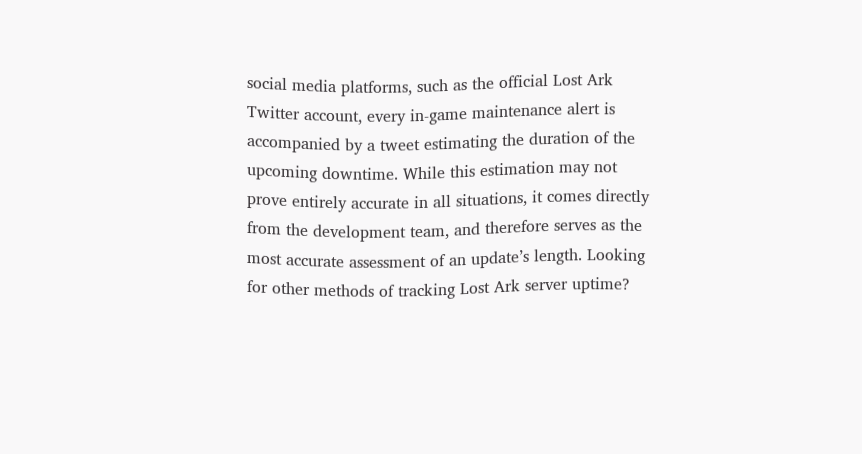social media platforms, such as the official Lost Ark Twitter account, every in-game maintenance alert is accompanied by a tweet estimating the duration of the upcoming downtime. While this estimation may not prove entirely accurate in all situations, it comes directly from the development team, and therefore serves as the most accurate assessment of an update’s length. Looking for other methods of tracking Lost Ark server uptime?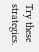Try these strategies.